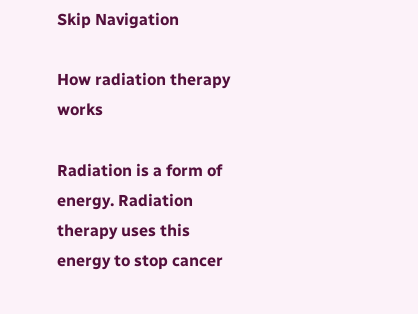Skip Navigation

How radiation therapy works

Radiation is a form of energy. Radiation therapy uses this energy to stop cancer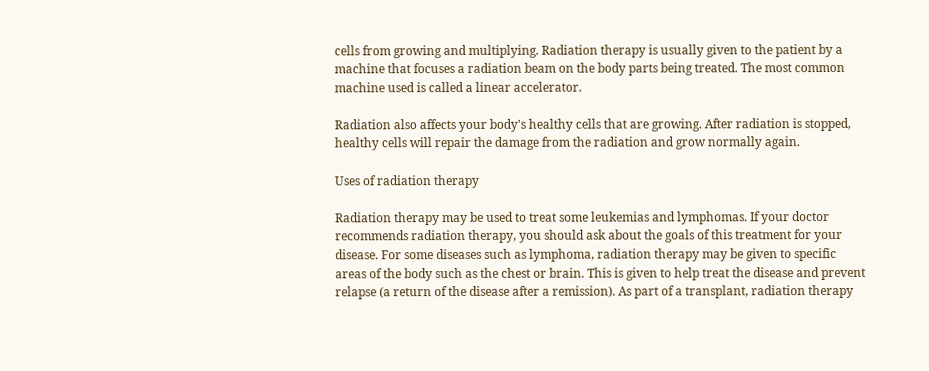cells from growing and multiplying. Radiation therapy is usually given to the patient by a machine that focuses a radiation beam on the body parts being treated. The most common machine used is called a linear accelerator.

Radiation also affects your body's healthy cells that are growing. After radiation is stopped, healthy cells will repair the damage from the radiation and grow normally again.

Uses of radiation therapy

Radiation therapy may be used to treat some leukemias and lymphomas. If your doctor recommends radiation therapy, you should ask about the goals of this treatment for your disease. For some diseases such as lymphoma, radiation therapy may be given to specific areas of the body such as the chest or brain. This is given to help treat the disease and prevent relapse (a return of the disease after a remission). As part of a transplant, radiation therapy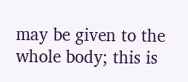may be given to the whole body; this is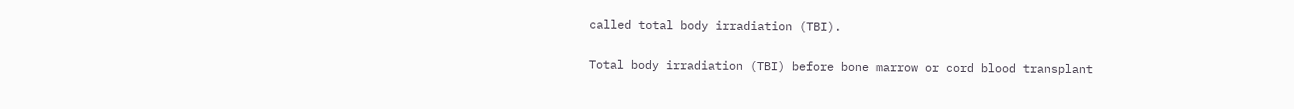called total body irradiation (TBI).

Total body irradiation (TBI) before bone marrow or cord blood transplant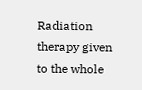Radiation therapy given to the whole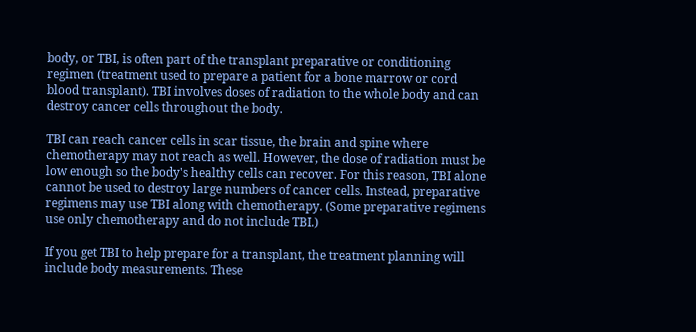body, or TBI, is often part of the transplant preparative or conditioning regimen (treatment used to prepare a patient for a bone marrow or cord blood transplant). TBI involves doses of radiation to the whole body and can destroy cancer cells throughout the body.

TBI can reach cancer cells in scar tissue, the brain and spine where chemotherapy may not reach as well. However, the dose of radiation must be low enough so the body's healthy cells can recover. For this reason, TBI alone cannot be used to destroy large numbers of cancer cells. Instead, preparative regimens may use TBI along with chemotherapy. (Some preparative regimens use only chemotherapy and do not include TBI.)

If you get TBI to help prepare for a transplant, the treatment planning will include body measurements. These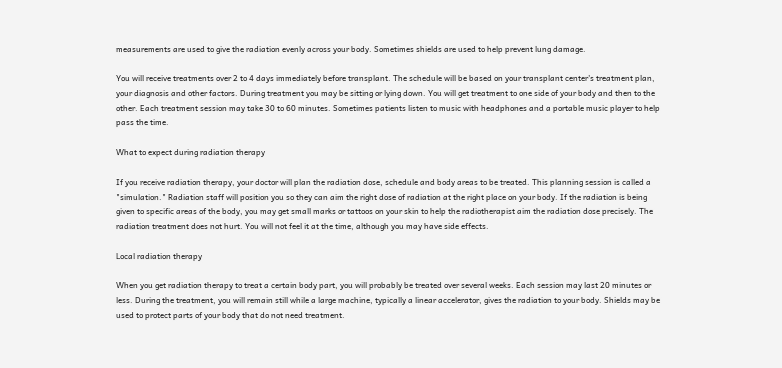measurements are used to give the radiation evenly across your body. Sometimes shields are used to help prevent lung damage.

You will receive treatments over 2 to 4 days immediately before transplant. The schedule will be based on your transplant center's treatment plan, your diagnosis and other factors. During treatment you may be sitting or lying down. You will get treatment to one side of your body and then to the other. Each treatment session may take 30 to 60 minutes. Sometimes patients listen to music with headphones and a portable music player to help pass the time.

What to expect during radiation therapy

If you receive radiation therapy, your doctor will plan the radiation dose, schedule and body areas to be treated. This planning session is called a "simulation." Radiation staff will position you so they can aim the right dose of radiation at the right place on your body. If the radiation is being given to specific areas of the body, you may get small marks or tattoos on your skin to help the radiotherapist aim the radiation dose precisely. The radiation treatment does not hurt. You will not feel it at the time, although you may have side effects.

Local radiation therapy

When you get radiation therapy to treat a certain body part, you will probably be treated over several weeks. Each session may last 20 minutes or less. During the treatment, you will remain still while a large machine, typically a linear accelerator, gives the radiation to your body. Shields may be used to protect parts of your body that do not need treatment.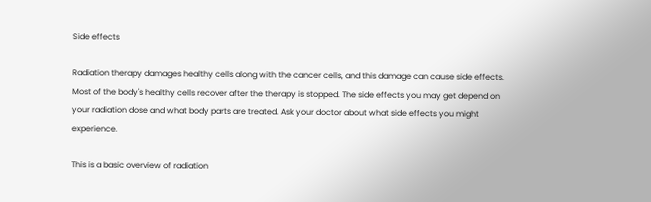Side effects

Radiation therapy damages healthy cells along with the cancer cells, and this damage can cause side effects. Most of the body's healthy cells recover after the therapy is stopped. The side effects you may get depend on your radiation dose and what body parts are treated. Ask your doctor about what side effects you might experience.

This is a basic overview of radiation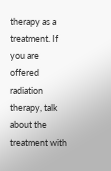therapy as a treatment. If you are offered radiation therapy, talk about the treatment with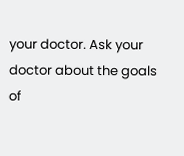your doctor. Ask your doctor about the goals of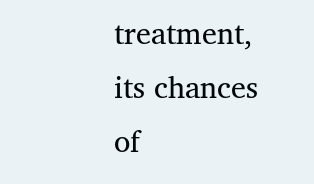treatment, its chances of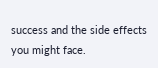success and the side effects you might face.